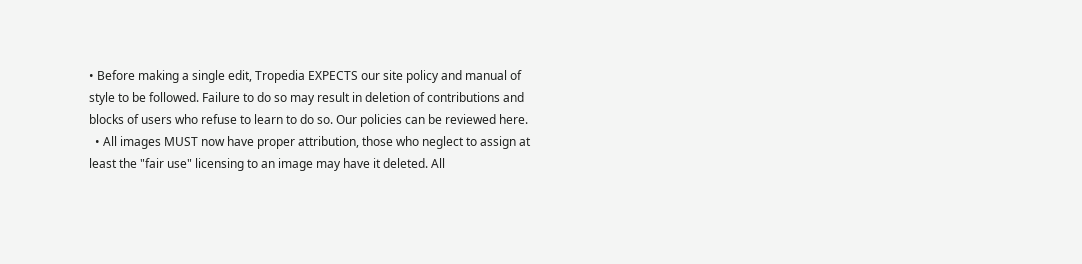• Before making a single edit, Tropedia EXPECTS our site policy and manual of style to be followed. Failure to do so may result in deletion of contributions and blocks of users who refuse to learn to do so. Our policies can be reviewed here.
  • All images MUST now have proper attribution, those who neglect to assign at least the "fair use" licensing to an image may have it deleted. All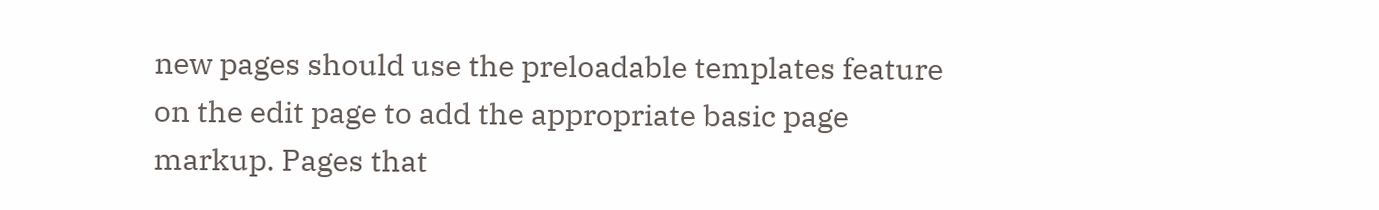new pages should use the preloadable templates feature on the edit page to add the appropriate basic page markup. Pages that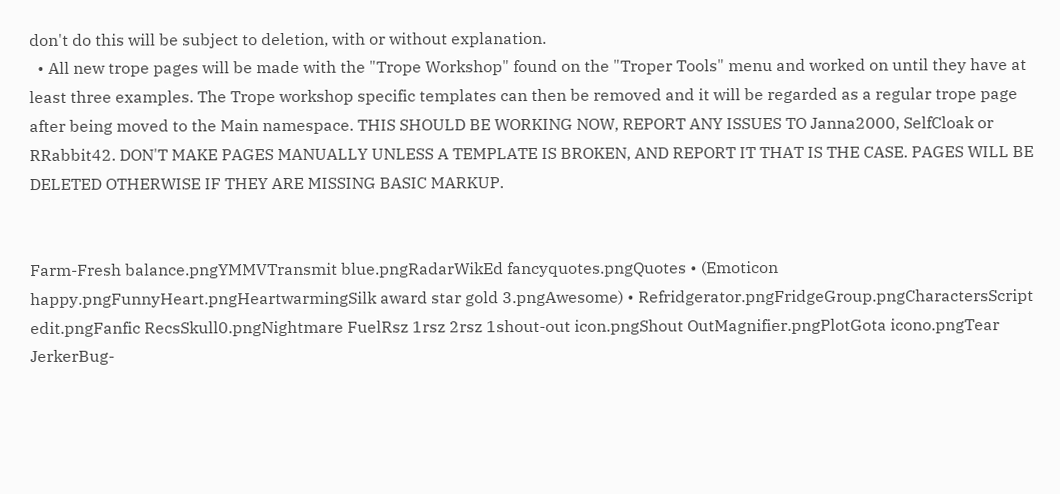don't do this will be subject to deletion, with or without explanation.
  • All new trope pages will be made with the "Trope Workshop" found on the "Troper Tools" menu and worked on until they have at least three examples. The Trope workshop specific templates can then be removed and it will be regarded as a regular trope page after being moved to the Main namespace. THIS SHOULD BE WORKING NOW, REPORT ANY ISSUES TO Janna2000, SelfCloak or RRabbit42. DON'T MAKE PAGES MANUALLY UNLESS A TEMPLATE IS BROKEN, AND REPORT IT THAT IS THE CASE. PAGES WILL BE DELETED OTHERWISE IF THEY ARE MISSING BASIC MARKUP.


Farm-Fresh balance.pngYMMVTransmit blue.pngRadarWikEd fancyquotes.pngQuotes • (Emoticon happy.pngFunnyHeart.pngHeartwarmingSilk award star gold 3.pngAwesome) • Refridgerator.pngFridgeGroup.pngCharactersScript edit.pngFanfic RecsSkull0.pngNightmare FuelRsz 1rsz 2rsz 1shout-out icon.pngShout OutMagnifier.pngPlotGota icono.pngTear JerkerBug-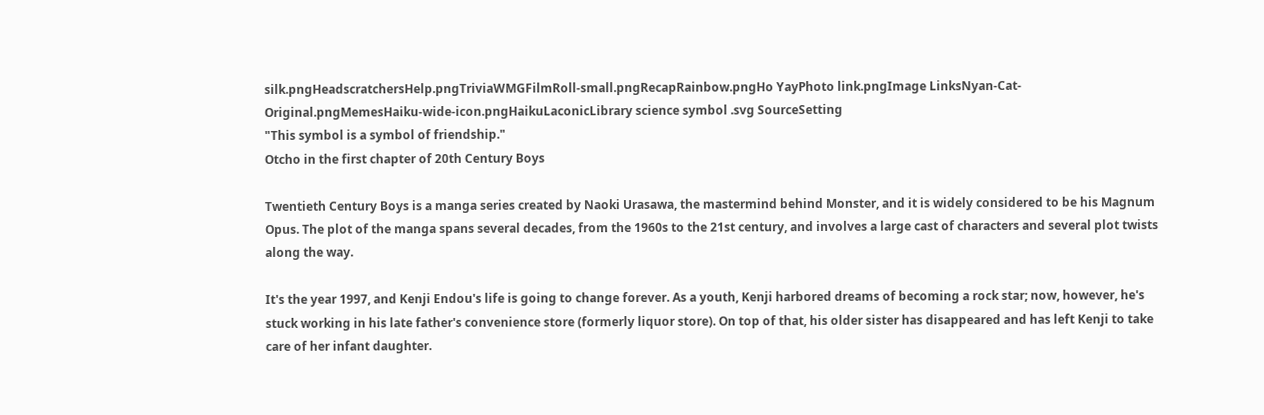silk.pngHeadscratchersHelp.pngTriviaWMGFilmRoll-small.pngRecapRainbow.pngHo YayPhoto link.pngImage LinksNyan-Cat-Original.pngMemesHaiku-wide-icon.pngHaikuLaconicLibrary science symbol .svg SourceSetting
"This symbol is a symbol of friendship."
Otcho in the first chapter of 20th Century Boys

Twentieth Century Boys is a manga series created by Naoki Urasawa, the mastermind behind Monster, and it is widely considered to be his Magnum Opus. The plot of the manga spans several decades, from the 1960s to the 21st century, and involves a large cast of characters and several plot twists along the way.

It's the year 1997, and Kenji Endou's life is going to change forever. As a youth, Kenji harbored dreams of becoming a rock star; now, however, he's stuck working in his late father's convenience store (formerly liquor store). On top of that, his older sister has disappeared and has left Kenji to take care of her infant daughter.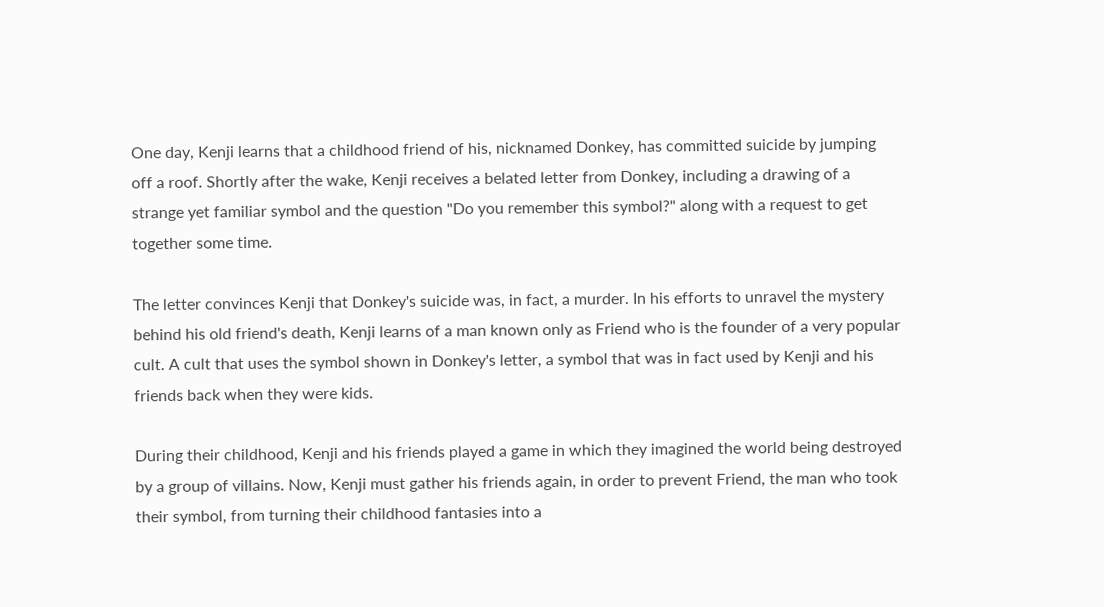One day, Kenji learns that a childhood friend of his, nicknamed Donkey, has committed suicide by jumping off a roof. Shortly after the wake, Kenji receives a belated letter from Donkey, including a drawing of a strange yet familiar symbol and the question "Do you remember this symbol?" along with a request to get together some time.

The letter convinces Kenji that Donkey's suicide was, in fact, a murder. In his efforts to unravel the mystery behind his old friend's death, Kenji learns of a man known only as Friend who is the founder of a very popular cult. A cult that uses the symbol shown in Donkey's letter, a symbol that was in fact used by Kenji and his friends back when they were kids.

During their childhood, Kenji and his friends played a game in which they imagined the world being destroyed by a group of villains. Now, Kenji must gather his friends again, in order to prevent Friend, the man who took their symbol, from turning their childhood fantasies into a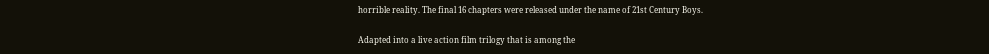horrible reality. The final 16 chapters were released under the name of 21st Century Boys.

Adapted into a live action film trilogy that is among the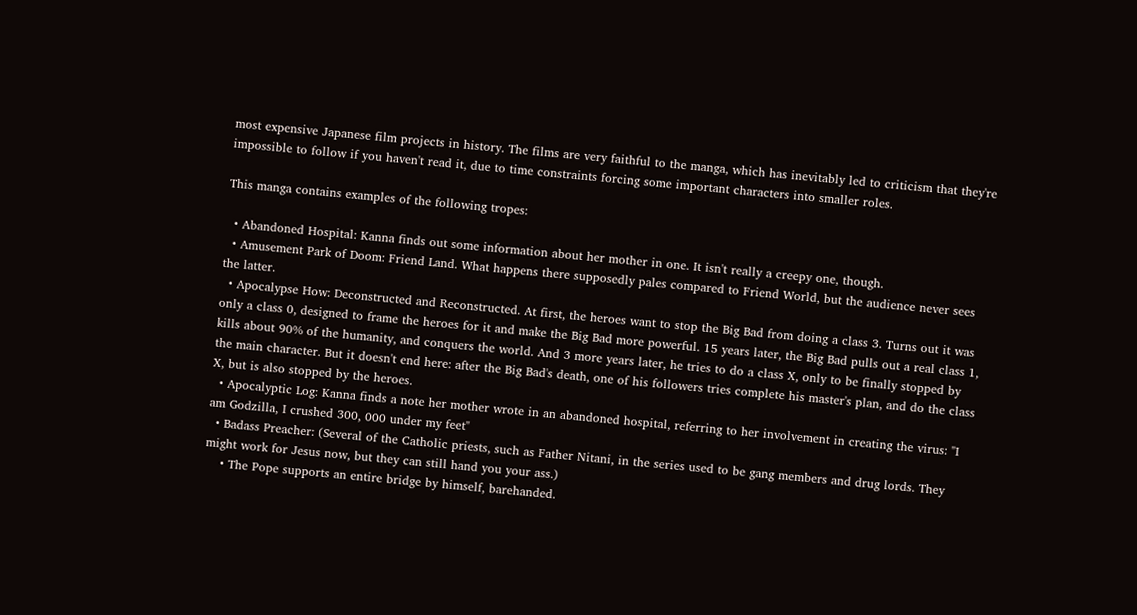most expensive Japanese film projects in history. The films are very faithful to the manga, which has inevitably led to criticism that they're impossible to follow if you haven't read it, due to time constraints forcing some important characters into smaller roles.

This manga contains examples of the following tropes:

  • Abandoned Hospital: Kanna finds out some information about her mother in one. It isn't really a creepy one, though.
  • Amusement Park of Doom: Friend Land. What happens there supposedly pales compared to Friend World, but the audience never sees the latter.
  • Apocalypse How: Deconstructed and Reconstructed. At first, the heroes want to stop the Big Bad from doing a class 3. Turns out it was only a class 0, designed to frame the heroes for it and make the Big Bad more powerful. 15 years later, the Big Bad pulls out a real class 1, kills about 90% of the humanity, and conquers the world. And 3 more years later, he tries to do a class X, only to be finally stopped by the main character. But it doesn't end here: after the Big Bad's death, one of his followers tries complete his master's plan, and do the class X, but is also stopped by the heroes.
  • Apocalyptic Log: Kanna finds a note her mother wrote in an abandoned hospital, referring to her involvement in creating the virus: "I am Godzilla, I crushed 300, 000 under my feet"
  • Badass Preacher: (Several of the Catholic priests, such as Father Nitani, in the series used to be gang members and drug lords. They might work for Jesus now, but they can still hand you your ass.)
    • The Pope supports an entire bridge by himself, barehanded.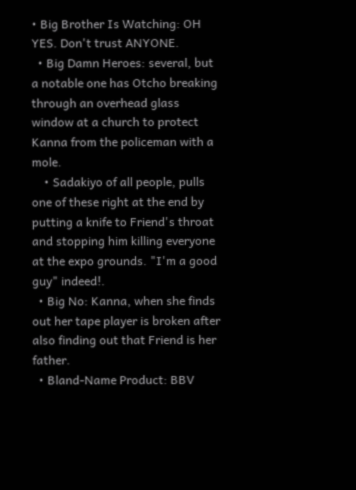• Big Brother Is Watching: OH YES. Don't trust ANYONE.
  • Big Damn Heroes: several, but a notable one has Otcho breaking through an overhead glass window at a church to protect Kanna from the policeman with a mole.
    • Sadakiyo of all people, pulls one of these right at the end by putting a knife to Friend's throat and stopping him killing everyone at the expo grounds. "I'm a good guy" indeed!.
  • Big No: Kanna, when she finds out her tape player is broken after also finding out that Friend is her father.
  • Bland-Name Product: BBV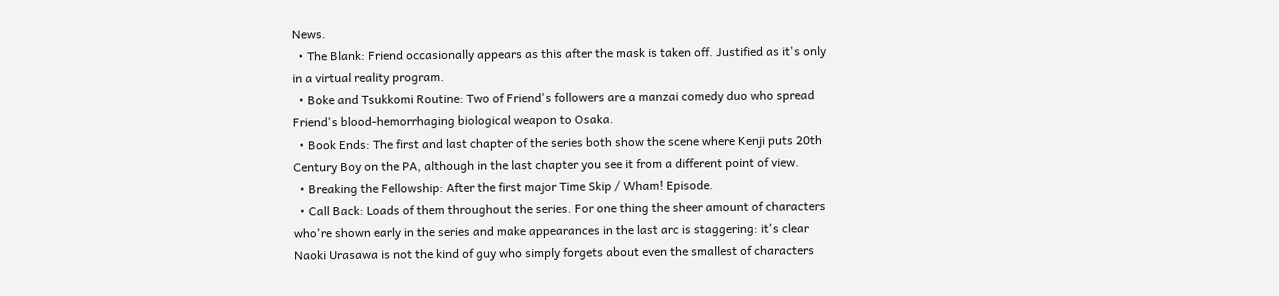News.
  • The Blank: Friend occasionally appears as this after the mask is taken off. Justified as it's only in a virtual reality program.
  • Boke and Tsukkomi Routine: Two of Friend's followers are a manzai comedy duo who spread Friend's blood-hemorrhaging biological weapon to Osaka.
  • Book Ends: The first and last chapter of the series both show the scene where Kenji puts 20th Century Boy on the PA, although in the last chapter you see it from a different point of view.
  • Breaking the Fellowship: After the first major Time Skip / Wham! Episode.
  • Call Back: Loads of them throughout the series. For one thing the sheer amount of characters who're shown early in the series and make appearances in the last arc is staggering: it's clear Naoki Urasawa is not the kind of guy who simply forgets about even the smallest of characters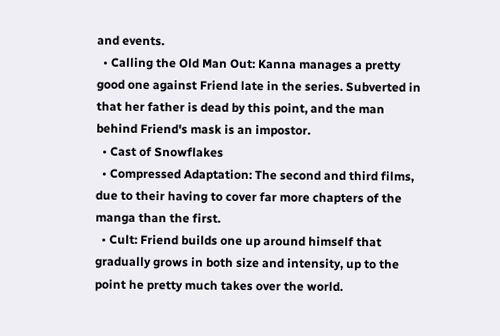and events.
  • Calling the Old Man Out: Kanna manages a pretty good one against Friend late in the series. Subverted in that her father is dead by this point, and the man behind Friend's mask is an impostor.
  • Cast of Snowflakes
  • Compressed Adaptation: The second and third films, due to their having to cover far more chapters of the manga than the first.
  • Cult: Friend builds one up around himself that gradually grows in both size and intensity, up to the point he pretty much takes over the world.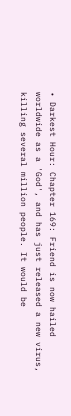• Darkest Hour: Chapter 169: Friend is now hailed worldwide as a 'God', and has just released a new virus, killing several million people. It would be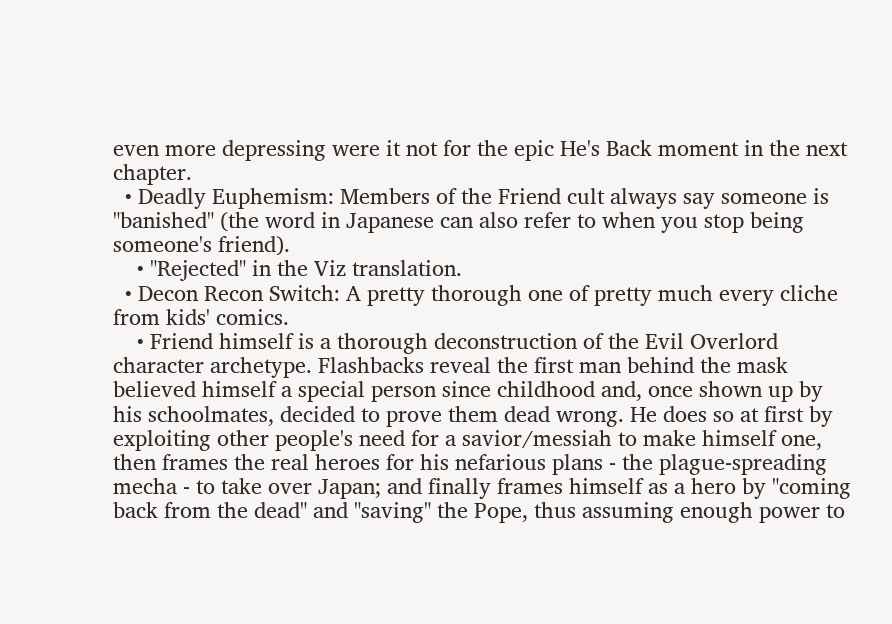even more depressing were it not for the epic He's Back moment in the next chapter.
  • Deadly Euphemism: Members of the Friend cult always say someone is "banished" (the word in Japanese can also refer to when you stop being someone's friend).
    • "Rejected" in the Viz translation.
  • Decon Recon Switch: A pretty thorough one of pretty much every cliche from kids' comics.
    • Friend himself is a thorough deconstruction of the Evil Overlord character archetype. Flashbacks reveal the first man behind the mask believed himself a special person since childhood and, once shown up by his schoolmates, decided to prove them dead wrong. He does so at first by exploiting other people's need for a savior/messiah to make himself one, then frames the real heroes for his nefarious plans - the plague-spreading mecha - to take over Japan; and finally frames himself as a hero by "coming back from the dead" and "saving" the Pope, thus assuming enough power to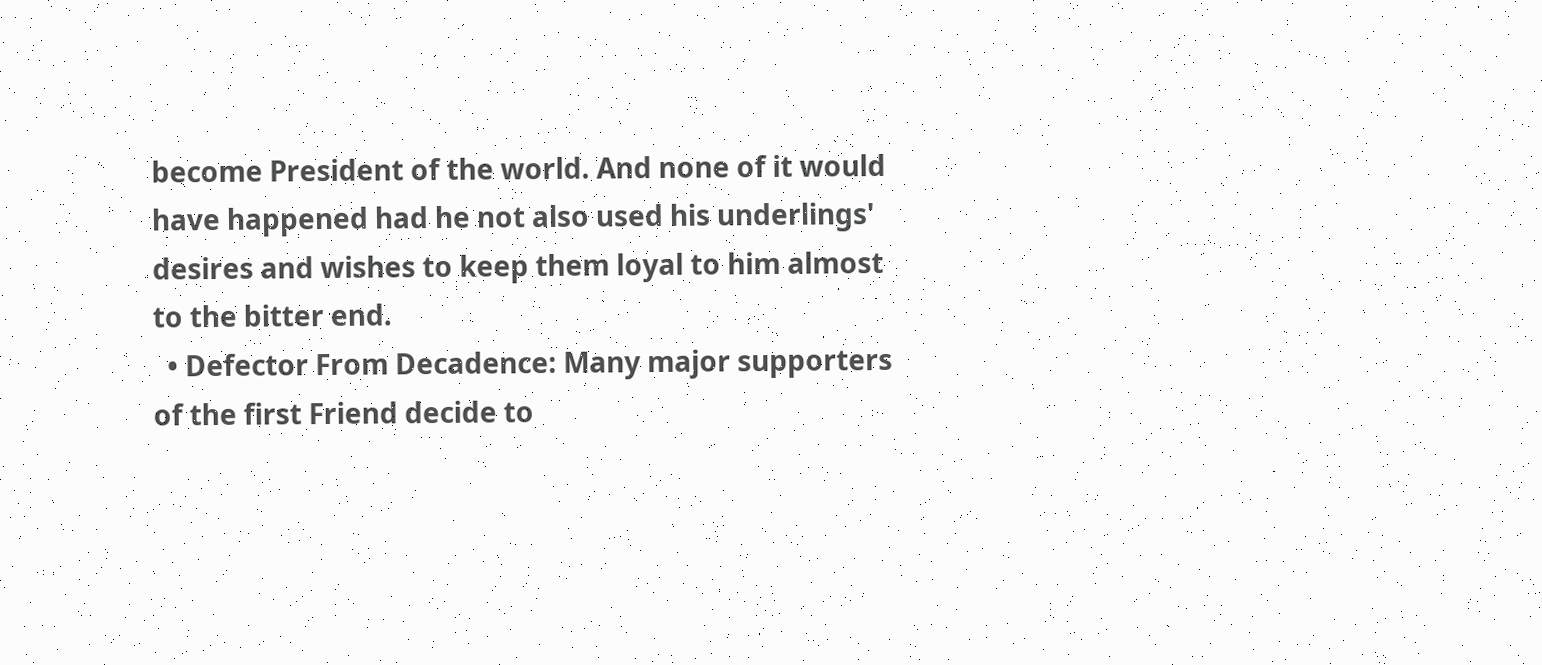become President of the world. And none of it would have happened had he not also used his underlings' desires and wishes to keep them loyal to him almost to the bitter end.
  • Defector From Decadence: Many major supporters of the first Friend decide to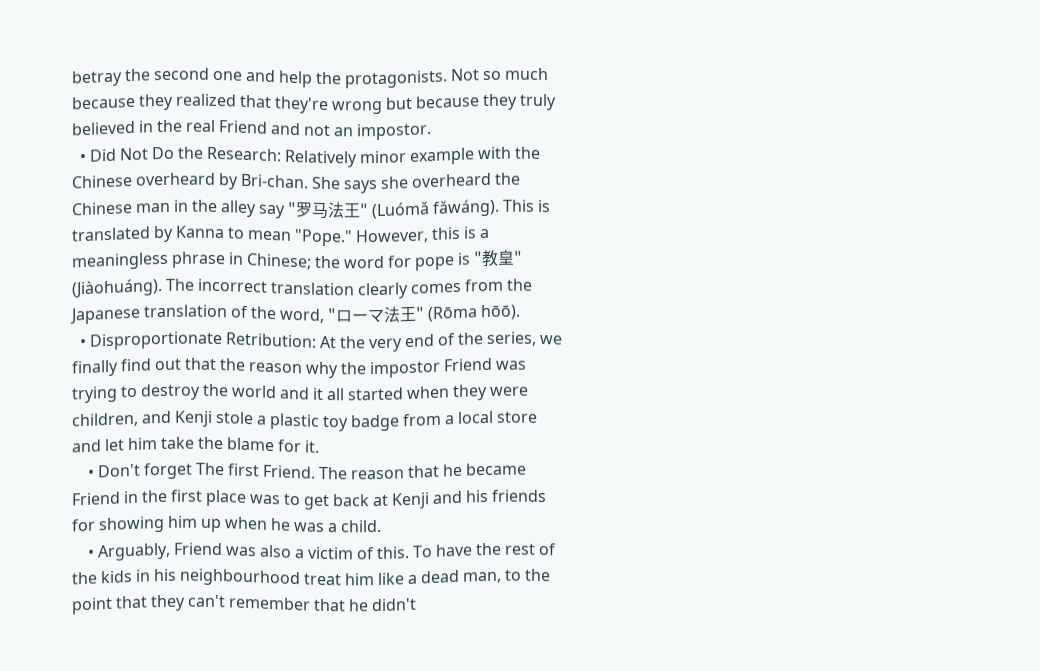betray the second one and help the protagonists. Not so much because they realized that they're wrong but because they truly believed in the real Friend and not an impostor.
  • Did Not Do the Research: Relatively minor example with the Chinese overheard by Bri-chan. She says she overheard the Chinese man in the alley say "罗马法王" (Luómǎ fǎwáng). This is translated by Kanna to mean "Pope." However, this is a meaningless phrase in Chinese; the word for pope is "教皇" (Jiàohuáng). The incorrect translation clearly comes from the Japanese translation of the word, "ローマ法王" (Rōma hōō).
  • Disproportionate Retribution: At the very end of the series, we finally find out that the reason why the impostor Friend was trying to destroy the world and it all started when they were children, and Kenji stole a plastic toy badge from a local store and let him take the blame for it.
    • Don't forget The first Friend. The reason that he became Friend in the first place was to get back at Kenji and his friends for showing him up when he was a child.
    • Arguably, Friend was also a victim of this. To have the rest of the kids in his neighbourhood treat him like a dead man, to the point that they can't remember that he didn't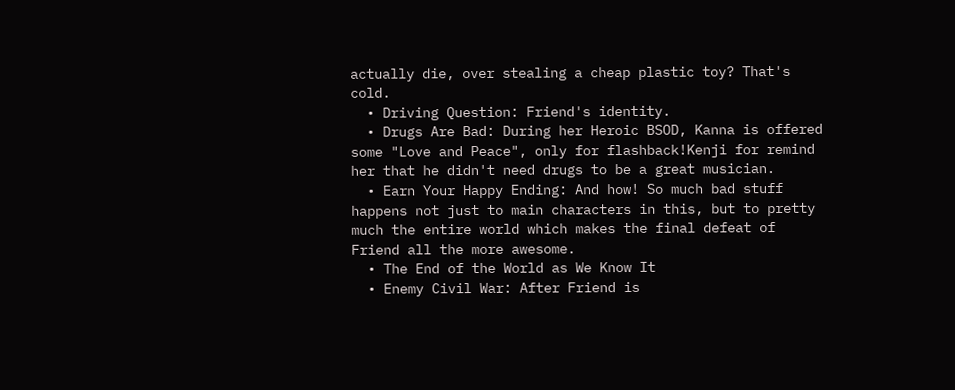actually die, over stealing a cheap plastic toy? That's cold.
  • Driving Question: Friend's identity.
  • Drugs Are Bad: During her Heroic BSOD, Kanna is offered some "Love and Peace", only for flashback!Kenji for remind her that he didn't need drugs to be a great musician.
  • Earn Your Happy Ending: And how! So much bad stuff happens not just to main characters in this, but to pretty much the entire world which makes the final defeat of Friend all the more awesome.
  • The End of the World as We Know It
  • Enemy Civil War: After Friend is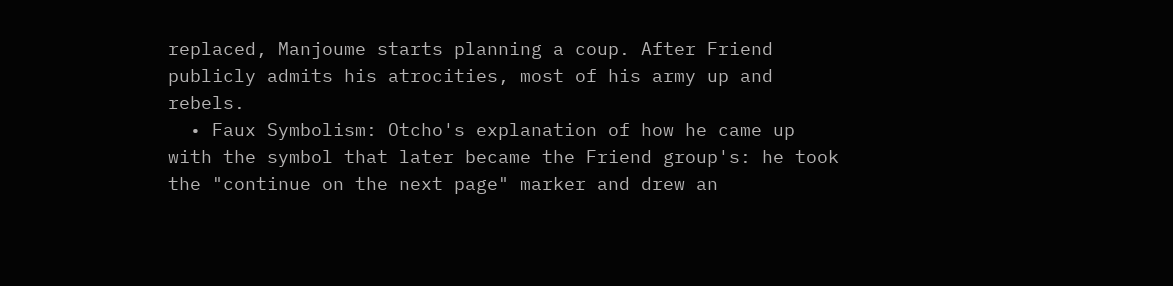replaced, Manjoume starts planning a coup. After Friend publicly admits his atrocities, most of his army up and rebels.
  • Faux Symbolism: Otcho's explanation of how he came up with the symbol that later became the Friend group's: he took the "continue on the next page" marker and drew an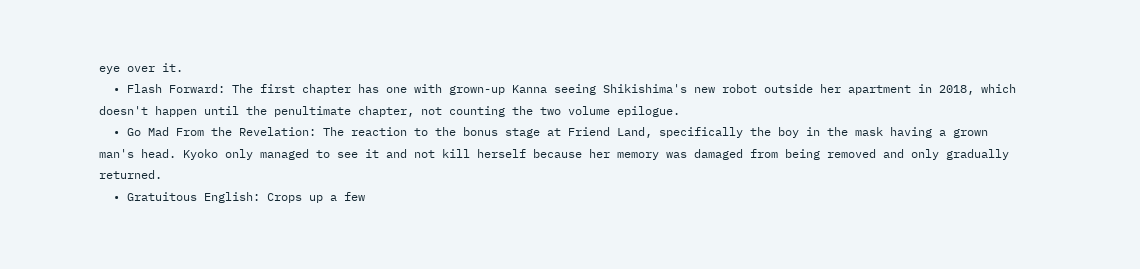eye over it.
  • Flash Forward: The first chapter has one with grown-up Kanna seeing Shikishima's new robot outside her apartment in 2018, which doesn't happen until the penultimate chapter, not counting the two volume epilogue.
  • Go Mad From the Revelation: The reaction to the bonus stage at Friend Land, specifically the boy in the mask having a grown man's head. Kyoko only managed to see it and not kill herself because her memory was damaged from being removed and only gradually returned.
  • Gratuitous English: Crops up a few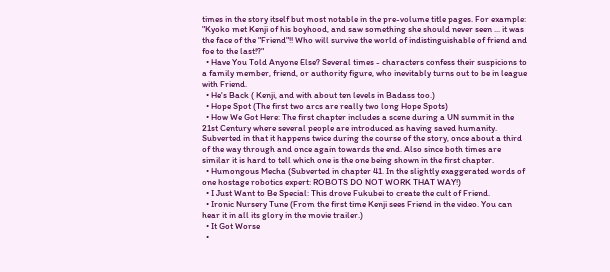times in the story itself but most notable in the pre-volume title pages. For example: "Kyoko met Kenji of his boyhood, and saw something she should never seen ... it was the face of the "Friend"!! Who will survive the world of indistinguishable of friend and foe to the last!?"
  • Have You Told Anyone Else? Several times - characters confess their suspicions to a family member, friend, or authority figure, who inevitably turns out to be in league with Friend.
  • He's Back ( Kenji, and with about ten levels in Badass too.)
  • Hope Spot (The first two arcs are really two long Hope Spots)
  • How We Got Here: The first chapter includes a scene during a UN summit in the 21st Century where several people are introduced as having saved humanity. Subverted in that it happens twice during the course of the story, once about a third of the way through and once again towards the end. Also since both times are similar it is hard to tell which one is the one being shown in the first chapter.
  • Humongous Mecha (Subverted in chapter 41. In the slightly exaggerated words of one hostage robotics expert: ROBOTS DO NOT WORK THAT WAY!)
  • I Just Want to Be Special: This drove Fukubei to create the cult of Friend.
  • Ironic Nursery Tune (From the first time Kenji sees Friend in the video. You can hear it in all its glory in the movie trailer.)
  • It Got Worse
  •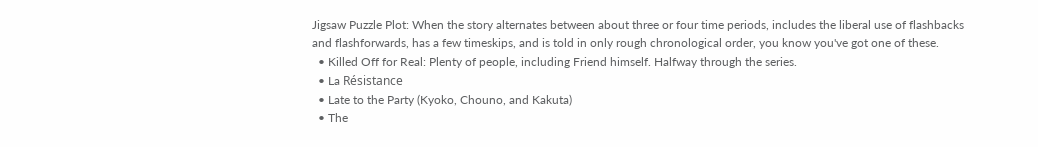Jigsaw Puzzle Plot: When the story alternates between about three or four time periods, includes the liberal use of flashbacks and flashforwards, has a few timeskips, and is told in only rough chronological order, you know you've got one of these.
  • Killed Off for Real: Plenty of people, including Friend himself. Halfway through the series.
  • La Résistance
  • Late to the Party (Kyoko, Chouno, and Kakuta)
  • The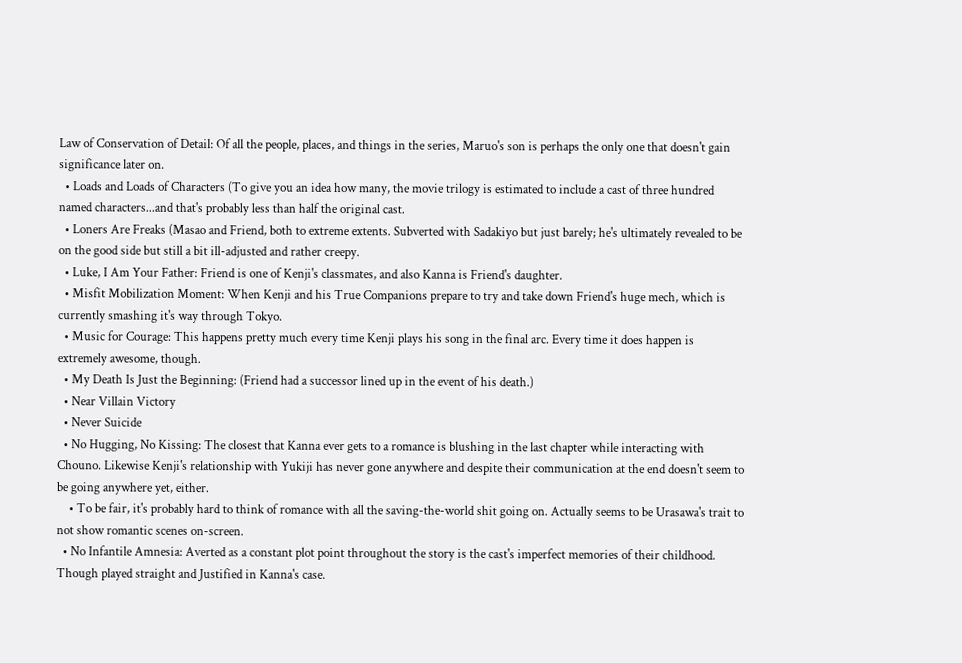Law of Conservation of Detail: Of all the people, places, and things in the series, Maruo's son is perhaps the only one that doesn't gain significance later on.
  • Loads and Loads of Characters (To give you an idea how many, the movie trilogy is estimated to include a cast of three hundred named characters...and that's probably less than half the original cast.
  • Loners Are Freaks (Masao and Friend, both to extreme extents. Subverted with Sadakiyo but just barely; he's ultimately revealed to be on the good side but still a bit ill-adjusted and rather creepy.
  • Luke, I Am Your Father: Friend is one of Kenji's classmates, and also Kanna is Friend's daughter.
  • Misfit Mobilization Moment: When Kenji and his True Companions prepare to try and take down Friend's huge mech, which is currently smashing it's way through Tokyo.
  • Music for Courage: This happens pretty much every time Kenji plays his song in the final arc. Every time it does happen is extremely awesome, though.
  • My Death Is Just the Beginning: (Friend had a successor lined up in the event of his death.)
  • Near Villain Victory
  • Never Suicide
  • No Hugging, No Kissing: The closest that Kanna ever gets to a romance is blushing in the last chapter while interacting with Chouno. Likewise Kenji's relationship with Yukiji has never gone anywhere and despite their communication at the end doesn't seem to be going anywhere yet, either.
    • To be fair, it's probably hard to think of romance with all the saving-the-world shit going on. Actually seems to be Urasawa's trait to not show romantic scenes on-screen.
  • No Infantile Amnesia: Averted as a constant plot point throughout the story is the cast's imperfect memories of their childhood. Though played straight and Justified in Kanna's case.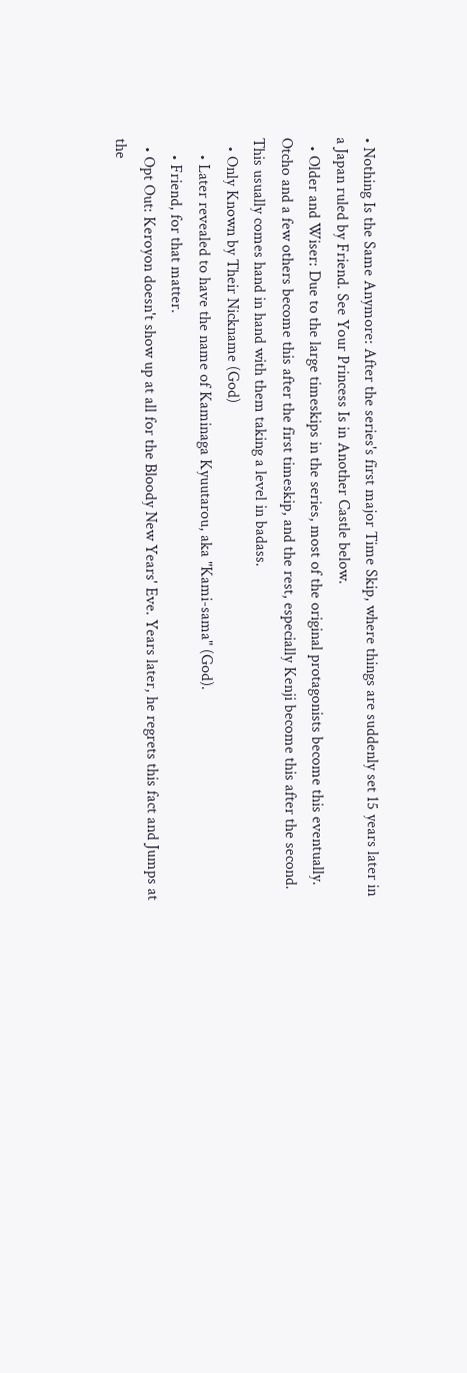• Nothing Is the Same Anymore: After the series's first major Time Skip, where things are suddenly set 15 years later in a Japan ruled by Friend. See Your Princess Is in Another Castle below.
  • Older and Wiser: Due to the large timeskips in the series, most of the original protagonists become this eventually. Otcho and a few others become this after the first timeskip, and the rest, especially Kenji become this after the second. This usually comes hand in hand with them taking a level in badass.
  • Only Known by Their Nickname (God)
    • Later revealed to have the name of Kaminaga Kyuutarou, aka "Kami-sama" (God).
    • Friend, for that matter.
  • Opt Out: Keroyon doesn't show up at all for the Bloody New Years' Eve. Years later, he regrets this fact and Jumps at the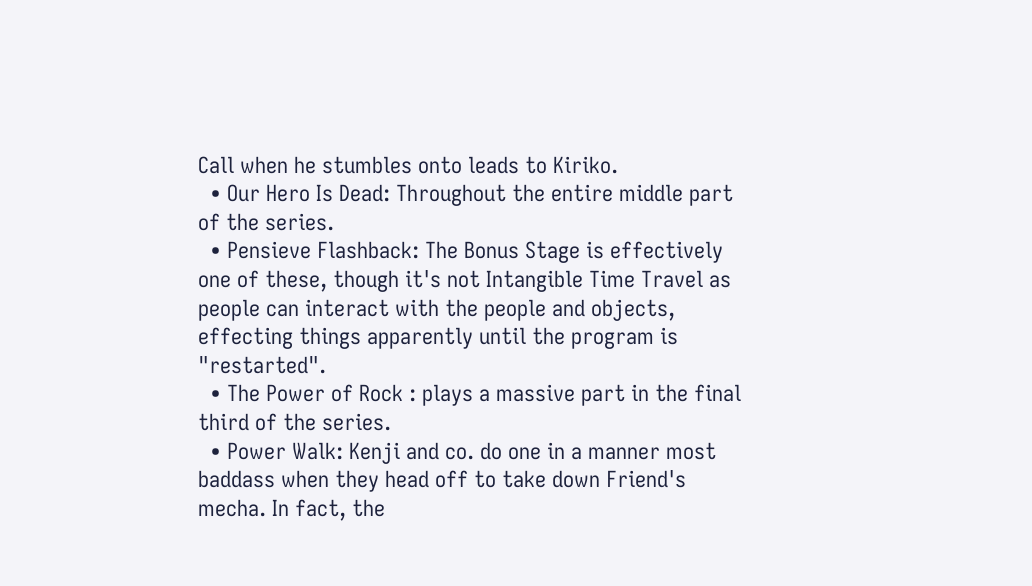Call when he stumbles onto leads to Kiriko.
  • Our Hero Is Dead: Throughout the entire middle part of the series.
  • Pensieve Flashback: The Bonus Stage is effectively one of these, though it's not Intangible Time Travel as people can interact with the people and objects, effecting things apparently until the program is "restarted".
  • The Power of Rock : plays a massive part in the final third of the series.
  • Power Walk: Kenji and co. do one in a manner most baddass when they head off to take down Friend's mecha. In fact, the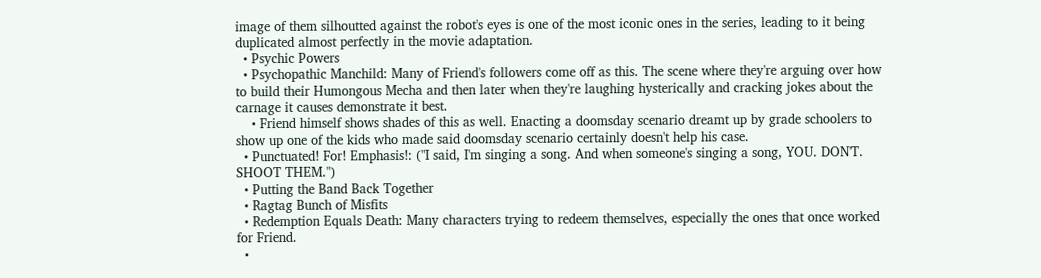image of them silhoutted against the robot's eyes is one of the most iconic ones in the series, leading to it being duplicated almost perfectly in the movie adaptation.
  • Psychic Powers
  • Psychopathic Manchild: Many of Friend's followers come off as this. The scene where they're arguing over how to build their Humongous Mecha and then later when they're laughing hysterically and cracking jokes about the carnage it causes demonstrate it best.
    • Friend himself shows shades of this as well. Enacting a doomsday scenario dreamt up by grade schoolers to show up one of the kids who made said doomsday scenario certainly doesn't help his case.
  • Punctuated! For! Emphasis!: ("I said, I'm singing a song. And when someone's singing a song, YOU. DON'T. SHOOT THEM.")
  • Putting the Band Back Together
  • Ragtag Bunch of Misfits
  • Redemption Equals Death: Many characters trying to redeem themselves, especially the ones that once worked for Friend.
  •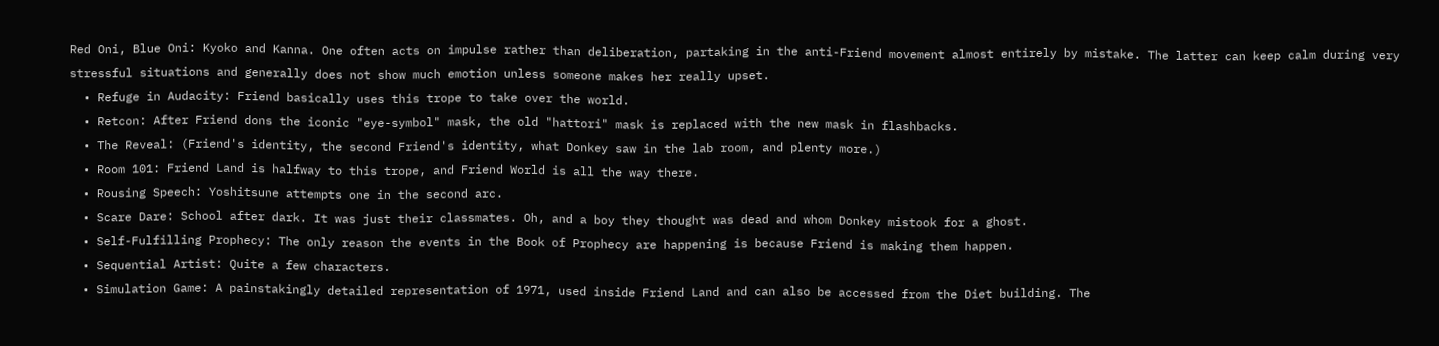Red Oni, Blue Oni: Kyoko and Kanna. One often acts on impulse rather than deliberation, partaking in the anti-Friend movement almost entirely by mistake. The latter can keep calm during very stressful situations and generally does not show much emotion unless someone makes her really upset.
  • Refuge in Audacity: Friend basically uses this trope to take over the world.
  • Retcon: After Friend dons the iconic "eye-symbol" mask, the old "hattori" mask is replaced with the new mask in flashbacks.
  • The Reveal: (Friend's identity, the second Friend's identity, what Donkey saw in the lab room, and plenty more.)
  • Room 101: Friend Land is halfway to this trope, and Friend World is all the way there.
  • Rousing Speech: Yoshitsune attempts one in the second arc.
  • Scare Dare: School after dark. It was just their classmates. Oh, and a boy they thought was dead and whom Donkey mistook for a ghost.
  • Self-Fulfilling Prophecy: The only reason the events in the Book of Prophecy are happening is because Friend is making them happen.
  • Sequential Artist: Quite a few characters.
  • Simulation Game: A painstakingly detailed representation of 1971, used inside Friend Land and can also be accessed from the Diet building. The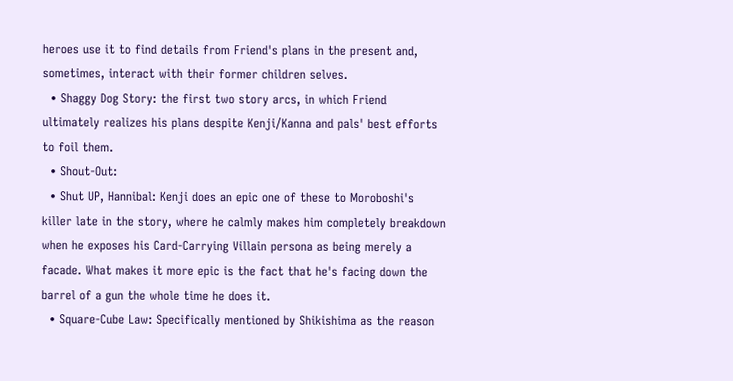heroes use it to find details from Friend's plans in the present and, sometimes, interact with their former children selves.
  • Shaggy Dog Story: the first two story arcs, in which Friend ultimately realizes his plans despite Kenji/Kanna and pals' best efforts to foil them.
  • Shout-Out:
  • Shut UP, Hannibal: Kenji does an epic one of these to Moroboshi's killer late in the story, where he calmly makes him completely breakdown when he exposes his Card-Carrying Villain persona as being merely a facade. What makes it more epic is the fact that he's facing down the barrel of a gun the whole time he does it.
  • Square-Cube Law: Specifically mentioned by Shikishima as the reason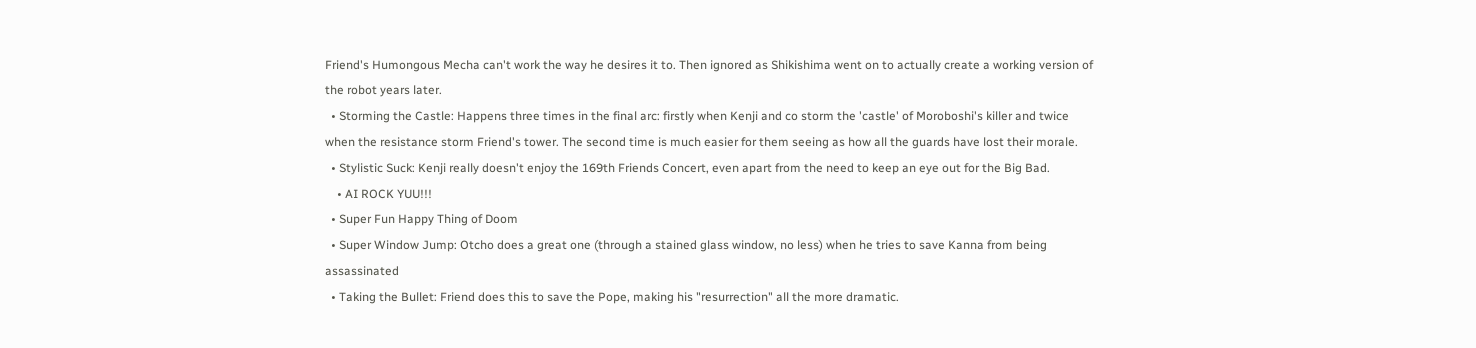Friend's Humongous Mecha can't work the way he desires it to. Then ignored as Shikishima went on to actually create a working version of the robot years later.
  • Storming the Castle: Happens three times in the final arc: firstly when Kenji and co storm the 'castle' of Moroboshi's killer and twice when the resistance storm Friend's tower. The second time is much easier for them seeing as how all the guards have lost their morale.
  • Stylistic Suck: Kenji really doesn't enjoy the 169th Friends Concert, even apart from the need to keep an eye out for the Big Bad.
    • AI ROCK YUU!!!
  • Super Fun Happy Thing of Doom
  • Super Window Jump: Otcho does a great one (through a stained glass window, no less) when he tries to save Kanna from being assassinated
  • Taking the Bullet: Friend does this to save the Pope, making his "resurrection" all the more dramatic.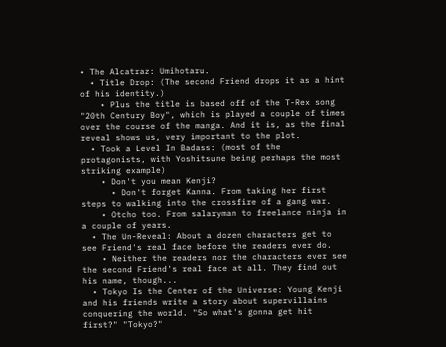• The Alcatraz: Umihotaru.
  • Title Drop: (The second Friend drops it as a hint of his identity.)
    • Plus the title is based off of the T-Rex song "20th Century Boy", which is played a couple of times over the course of the manga. And it is, as the final reveal shows us, very important to the plot.
  • Took a Level In Badass: (most of the protagonists, with Yoshitsune being perhaps the most striking example)
    • Don't you mean Kenji?
      • Don't forget Kanna. From taking her first steps to walking into the crossfire of a gang war.
    • Otcho too. From salaryman to freelance ninja in a couple of years.
  • The Un-Reveal: About a dozen characters get to see Friend's real face before the readers ever do.
    • Neither the readers nor the characters ever see the second Friend's real face at all. They find out his name, though...
  • Tokyo Is the Center of the Universe: Young Kenji and his friends write a story about supervillains conquering the world. "So what's gonna get hit first?" "Tokyo?"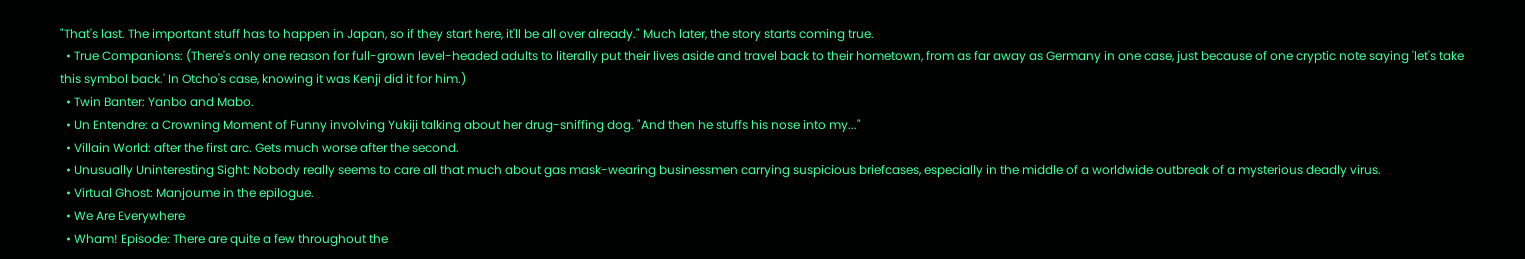"That's last. The important stuff has to happen in Japan, so if they start here, it'll be all over already." Much later, the story starts coming true.
  • True Companions: (There's only one reason for full-grown level-headed adults to literally put their lives aside and travel back to their hometown, from as far away as Germany in one case, just because of one cryptic note saying 'let's take this symbol back.' In Otcho's case, knowing it was Kenji did it for him.)
  • Twin Banter: Yanbo and Mabo.
  • Un Entendre: a Crowning Moment of Funny involving Yukiji talking about her drug-sniffing dog. "And then he stuffs his nose into my..."
  • Villain World: after the first arc. Gets much worse after the second.
  • Unusually Uninteresting Sight: Nobody really seems to care all that much about gas mask-wearing businessmen carrying suspicious briefcases, especially in the middle of a worldwide outbreak of a mysterious deadly virus.
  • Virtual Ghost: Manjoume in the epilogue.
  • We Are Everywhere
  • Wham! Episode: There are quite a few throughout the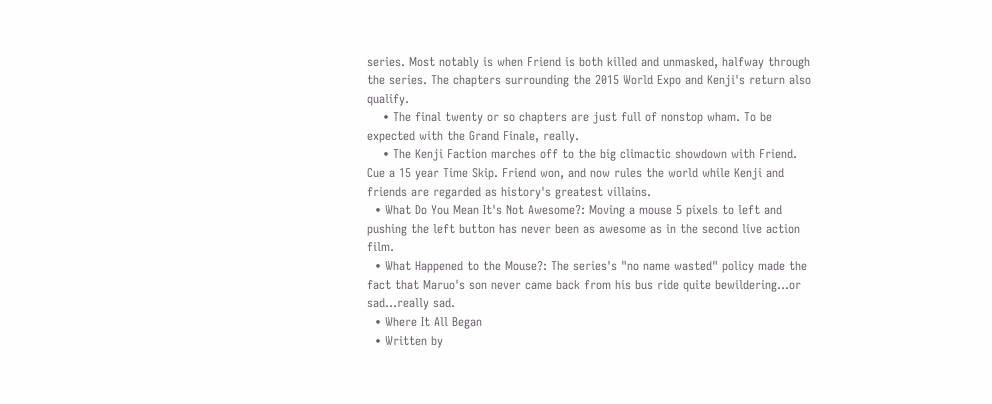series. Most notably is when Friend is both killed and unmasked, halfway through the series. The chapters surrounding the 2015 World Expo and Kenji's return also qualify.
    • The final twenty or so chapters are just full of nonstop wham. To be expected with the Grand Finale, really.
    • The Kenji Faction marches off to the big climactic showdown with Friend. Cue a 15 year Time Skip. Friend won, and now rules the world while Kenji and friends are regarded as history's greatest villains.
  • What Do You Mean It's Not Awesome?: Moving a mouse 5 pixels to left and pushing the left button has never been as awesome as in the second live action film.
  • What Happened to the Mouse?: The series's "no name wasted" policy made the fact that Maruo's son never came back from his bus ride quite bewildering...or sad...really sad.
  • Where It All Began
  • Written by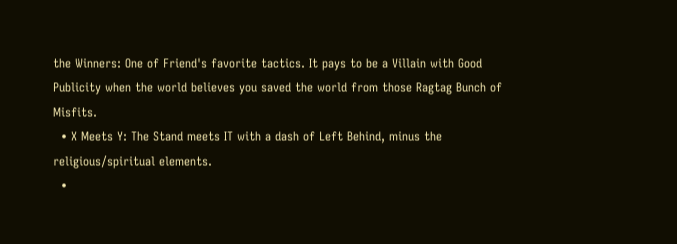the Winners: One of Friend's favorite tactics. It pays to be a Villain with Good Publicity when the world believes you saved the world from those Ragtag Bunch of Misfits.
  • X Meets Y: The Stand meets IT with a dash of Left Behind, minus the religious/spiritual elements.
  •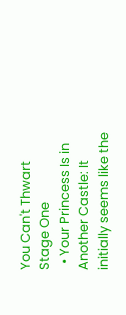You Can't Thwart Stage One
  • Your Princess Is in Another Castle: It initially seems like the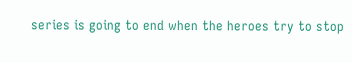series is going to end when the heroes try to stop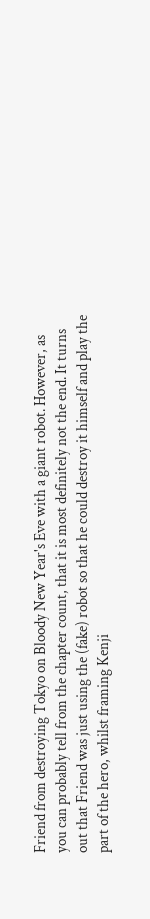Friend from destroying Tokyo on Bloody New Year's Eve with a giant robot. However, as you can probably tell from the chapter count, that it is most definitely not the end. It turns out that Friend was just using the (fake) robot so that he could destroy it himself and play the part of the hero, whilst framing Kenji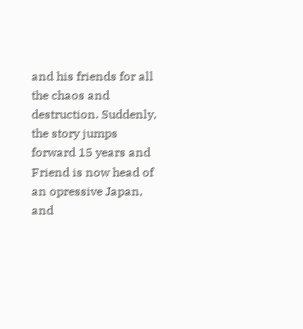and his friends for all the chaos and destruction. Suddenly, the story jumps forward 15 years and Friend is now head of an opressive Japan, and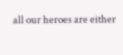all our heroes are either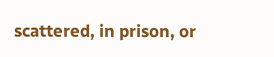scattered, in prison, or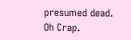presumed dead. Oh Crap.